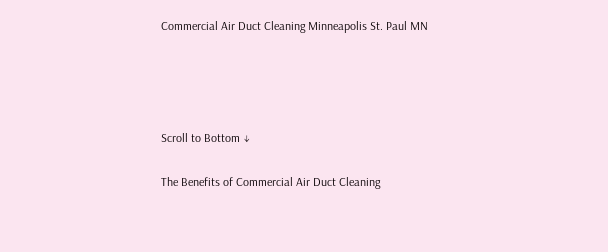Commercial Air Duct Cleaning Minneapolis St. Paul MN




Scroll to Bottom ↓

The Benefits of Commercial Air Duct Cleaning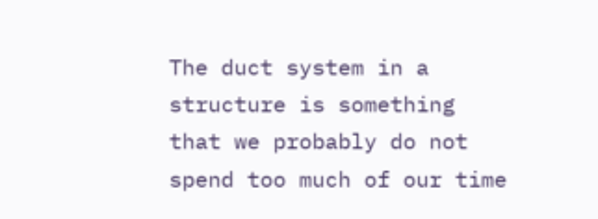The duct system in a structure is something that we probably do not spend too much of our time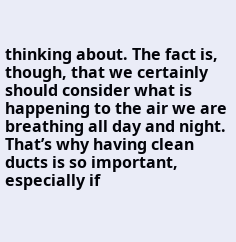thinking about. The fact is, though, that we certainly should consider what is happening to the air we are breathing all day and night. That’s why having clean ducts is so important, especially if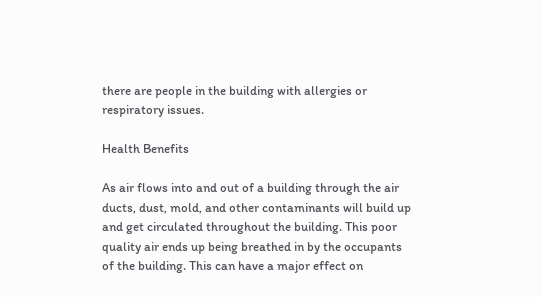there are people in the building with allergies or respiratory issues.

Health Benefits

As air flows into and out of a building through the air ducts, dust, mold, and other contaminants will build up and get circulated throughout the building. This poor quality air ends up being breathed in by the occupants of the building. This can have a major effect on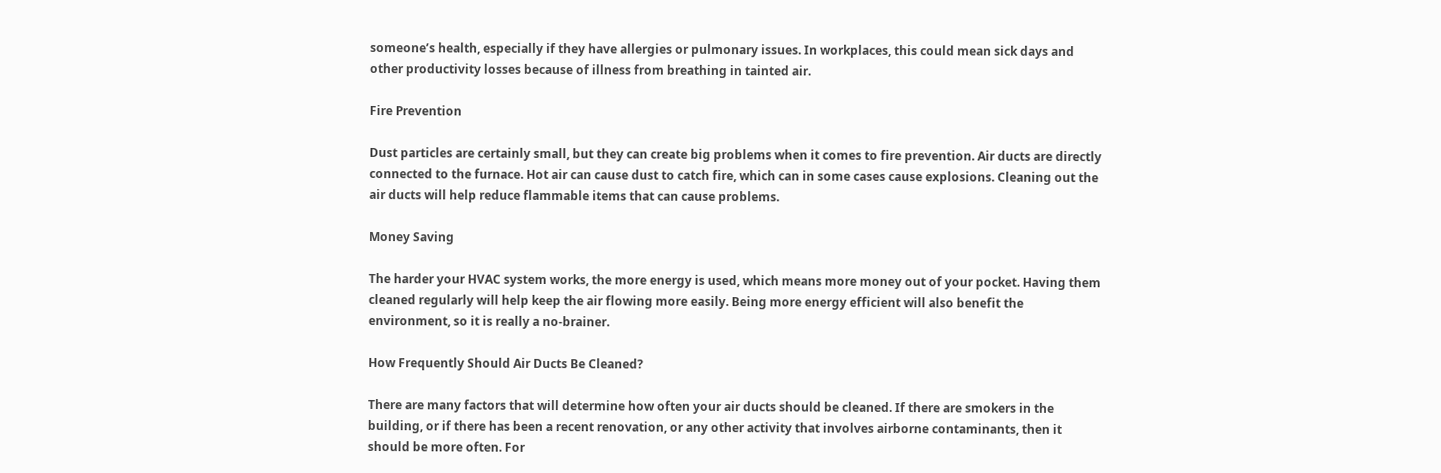someone’s health, especially if they have allergies or pulmonary issues. In workplaces, this could mean sick days and other productivity losses because of illness from breathing in tainted air.

Fire Prevention

Dust particles are certainly small, but they can create big problems when it comes to fire prevention. Air ducts are directly connected to the furnace. Hot air can cause dust to catch fire, which can in some cases cause explosions. Cleaning out the air ducts will help reduce flammable items that can cause problems.

Money Saving

The harder your HVAC system works, the more energy is used, which means more money out of your pocket. Having them cleaned regularly will help keep the air flowing more easily. Being more energy efficient will also benefit the environment, so it is really a no-brainer.

How Frequently Should Air Ducts Be Cleaned?

There are many factors that will determine how often your air ducts should be cleaned. If there are smokers in the building, or if there has been a recent renovation, or any other activity that involves airborne contaminants, then it should be more often. For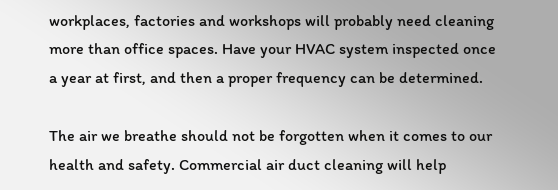workplaces, factories and workshops will probably need cleaning more than office spaces. Have your HVAC system inspected once a year at first, and then a proper frequency can be determined.

The air we breathe should not be forgotten when it comes to our health and safety. Commercial air duct cleaning will help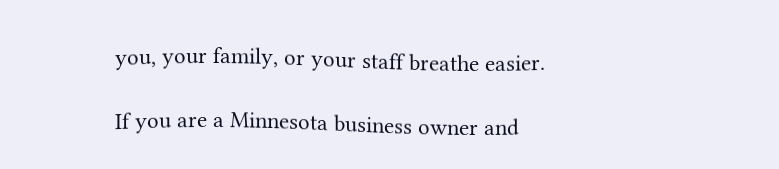you, your family, or your staff breathe easier.

If you are a Minnesota business owner and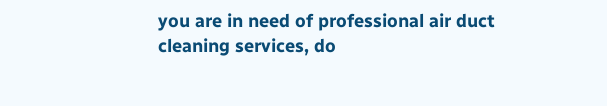you are in need of professional air duct cleaning services, do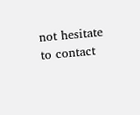not hesitate to contact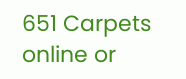651 Carpets online or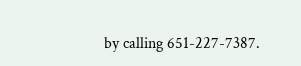by calling 651-227-7387.